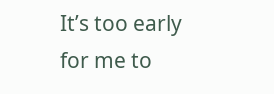It’s too early for me to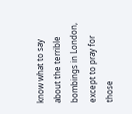know what to say about the terrible bombings in London, except to pray for those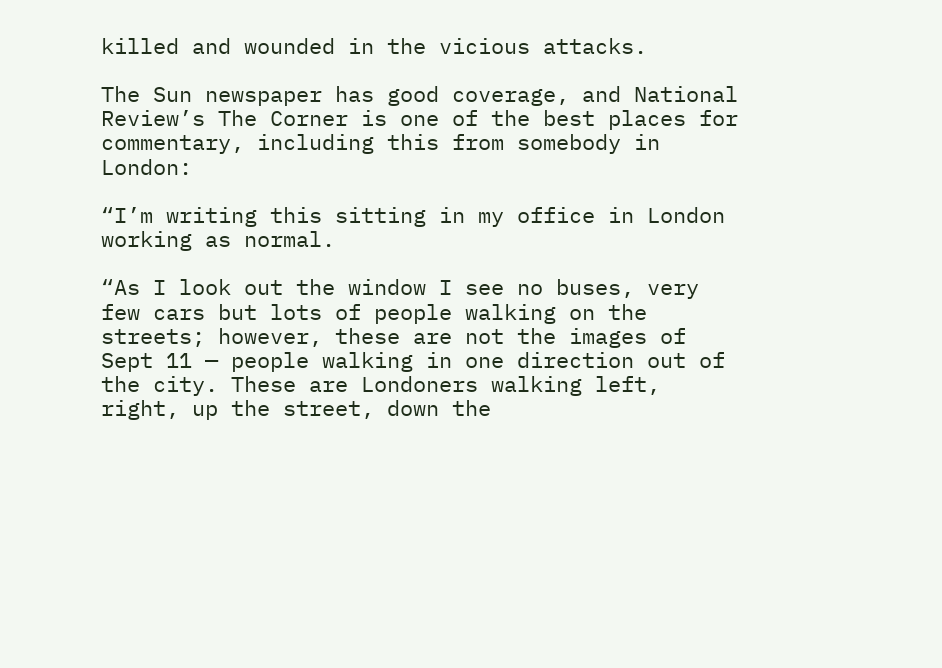killed and wounded in the vicious attacks.

The Sun newspaper has good coverage, and National Review’s The Corner is one of the best places for commentary, including this from somebody in London:

“I’m writing this sitting in my office in London working as normal.

“As I look out the window I see no buses, very few cars but lots of people walking on the streets; however, these are not the images of Sept 11 — people walking in one direction out of the city. These are Londoners walking left, right, up the street, down the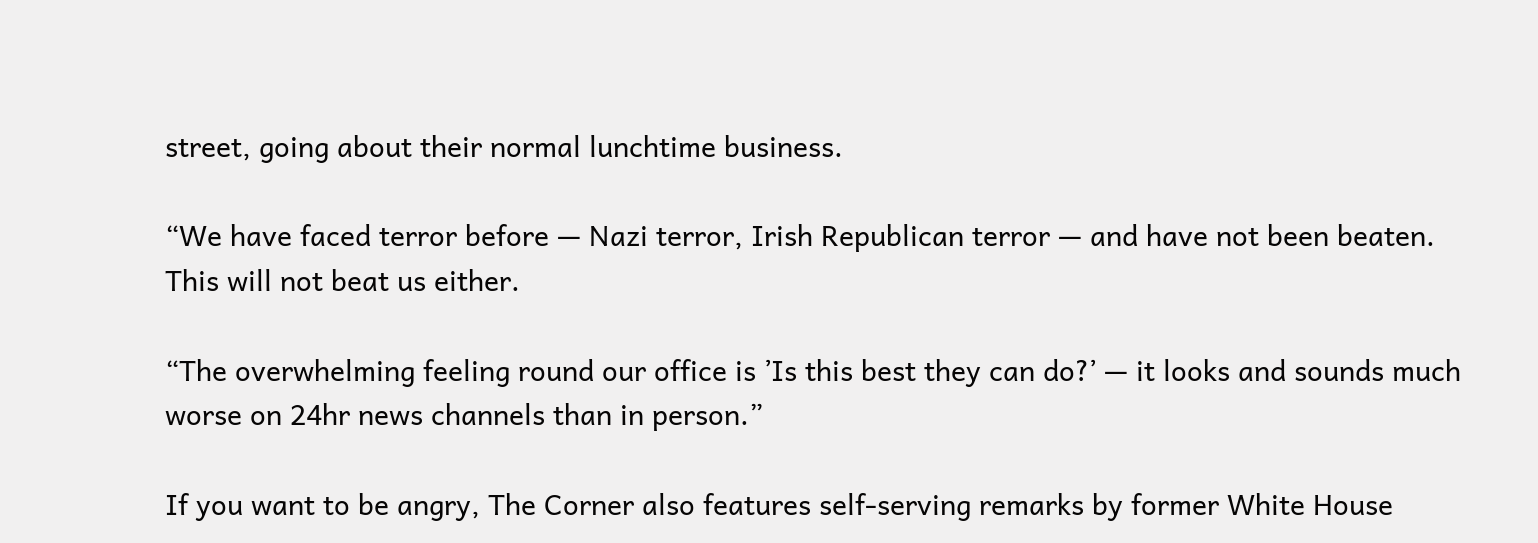street, going about their normal lunchtime business.

“We have faced terror before — Nazi terror, Irish Republican terror — and have not been beaten. This will not beat us either.

“The overwhelming feeling round our office is ’Is this best they can do?’ — it looks and sounds much worse on 24hr news channels than in person.”

If you want to be angry, The Corner also features self-serving remarks by former White House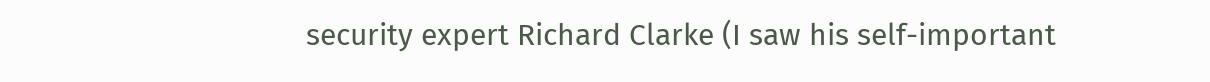security expert Richard Clarke (I saw his self-important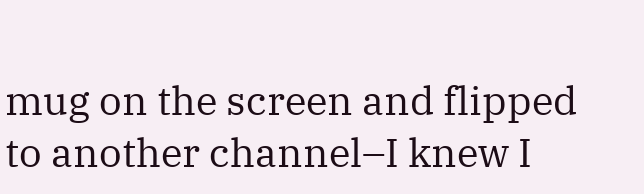mug on the screen and flipped to another channel–I knew I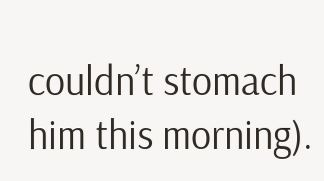couldn’t stomach him this morning).